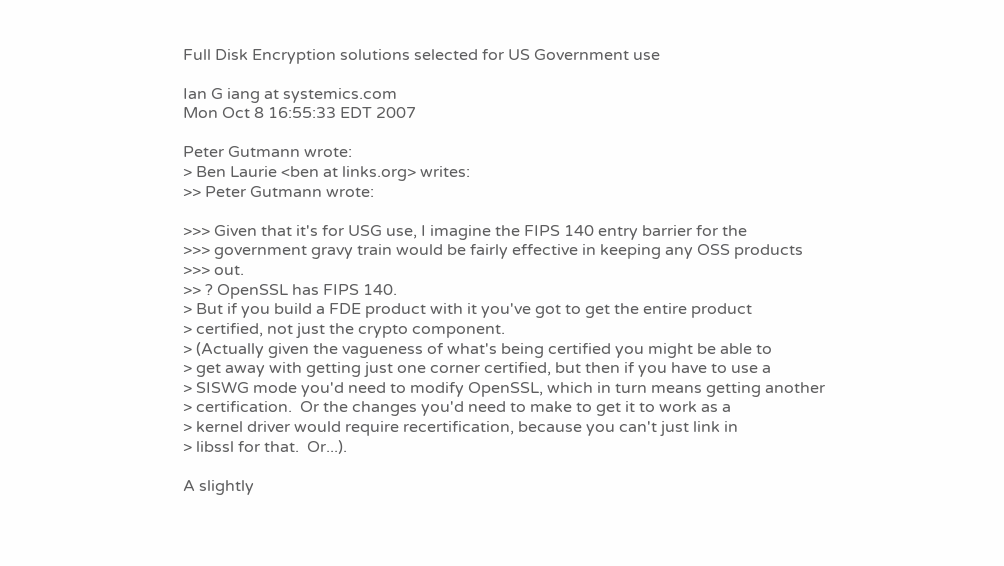Full Disk Encryption solutions selected for US Government use

Ian G iang at systemics.com
Mon Oct 8 16:55:33 EDT 2007

Peter Gutmann wrote:
> Ben Laurie <ben at links.org> writes:
>> Peter Gutmann wrote:

>>> Given that it's for USG use, I imagine the FIPS 140 entry barrier for the
>>> government gravy train would be fairly effective in keeping any OSS products
>>> out.
>> ? OpenSSL has FIPS 140.
> But if you build a FDE product with it you've got to get the entire product
> certified, not just the crypto component.
> (Actually given the vagueness of what's being certified you might be able to
> get away with getting just one corner certified, but then if you have to use a
> SISWG mode you'd need to modify OpenSSL, which in turn means getting another
> certification.  Or the changes you'd need to make to get it to work as a
> kernel driver would require recertification, because you can't just link in
> libssl for that.  Or...).

A slightly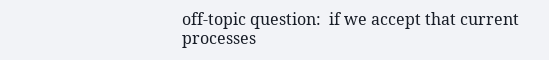off-topic question:  if we accept that current
processes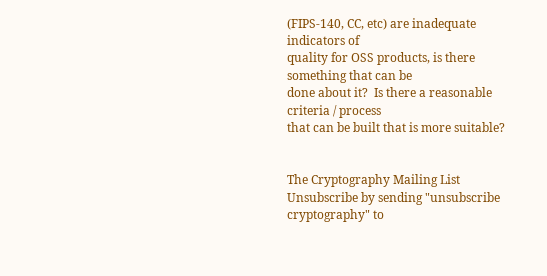(FIPS-140, CC, etc) are inadequate indicators of
quality for OSS products, is there something that can be
done about it?  Is there a reasonable criteria / process
that can be built that is more suitable?


The Cryptography Mailing List
Unsubscribe by sending "unsubscribe cryptography" to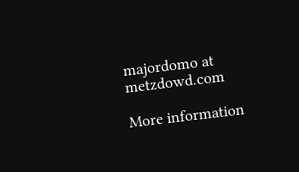majordomo at metzdowd.com

More information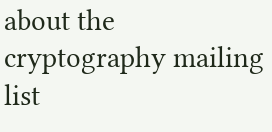about the cryptography mailing list